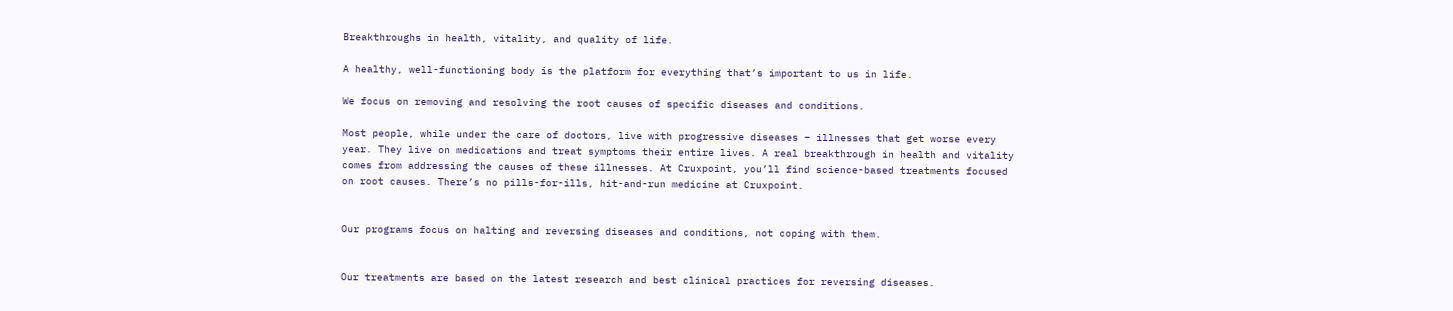Breakthroughs in health, vitality, and quality of life.

A healthy, well-functioning body is the platform for everything that’s important to us in life.

We focus on removing and resolving the root causes of specific diseases and conditions.

Most people, while under the care of doctors, live with progressive diseases – illnesses that get worse every year. They live on medications and treat symptoms their entire lives. A real breakthrough in health and vitality comes from addressing the causes of these illnesses. At Cruxpoint, you’ll find science-based treatments focused on root causes. There’s no pills-for-ills, hit-and-run medicine at Cruxpoint.


Our programs focus on halting and reversing diseases and conditions, not coping with them.


Our treatments are based on the latest research and best clinical practices for reversing diseases.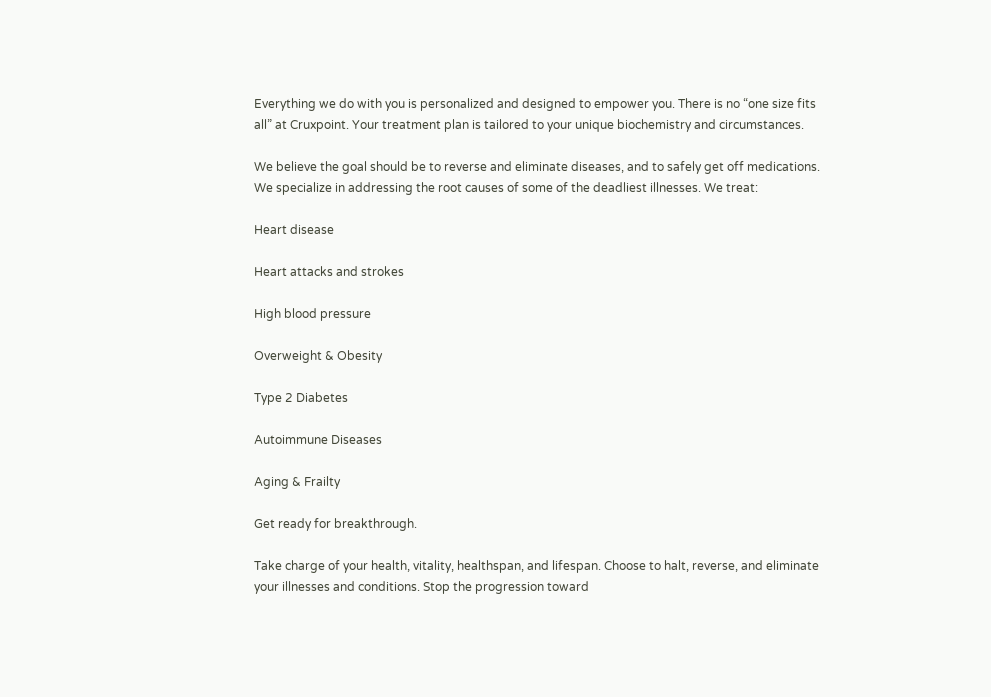Everything we do with you is personalized and designed to empower you. There is no “one size fits all” at Cruxpoint. Your treatment plan is tailored to your unique biochemistry and circumstances.

We believe the goal should be to reverse and eliminate diseases, and to safely get off medications. We specialize in addressing the root causes of some of the deadliest illnesses. We treat:

Heart disease

Heart attacks and strokes

High blood pressure

Overweight & Obesity

Type 2 Diabetes

Autoimmune Diseases

Aging & Frailty

Get ready for breakthrough.

Take charge of your health, vitality, healthspan, and lifespan. Choose to halt, reverse, and eliminate your illnesses and conditions. Stop the progression toward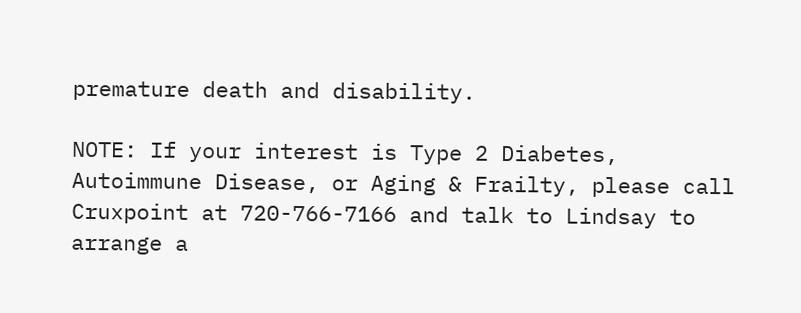premature death and disability.

NOTE: If your interest is Type 2 Diabetes, Autoimmune Disease, or Aging & Frailty, please call Cruxpoint at 720-766-7166 and talk to Lindsay to arrange a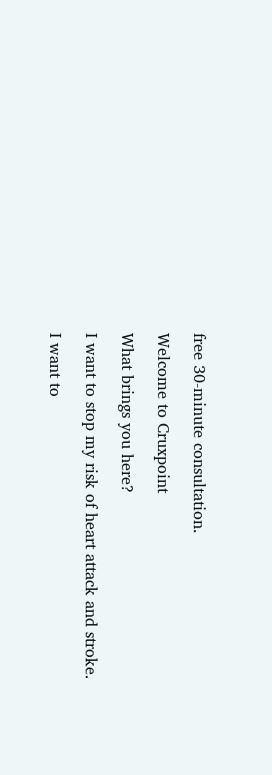free 30-minute consultation.

Welcome to Cruxpoint

What brings you here?

I want to stop my risk of heart attack and stroke.

I want to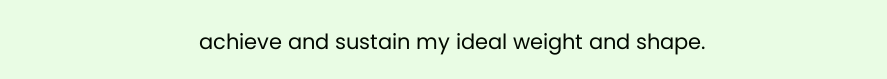achieve and sustain my ideal weight and shape.